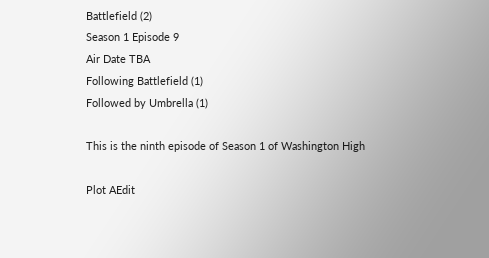Battlefield (2)
Season 1 Episode 9
Air Date TBA
Following Battlefield (1)
Followed by Umbrella (1)

This is the ninth episode of Season 1 of Washington High

Plot AEdit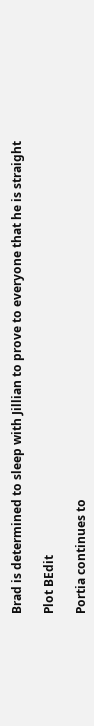Brad is determined to sleep with Jillian to prove to everyone that he is straight

Plot BEdit

Portia continues to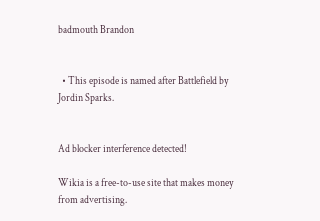badmouth Brandon


  • This episode is named after Battlefield by Jordin Sparks.


Ad blocker interference detected!

Wikia is a free-to-use site that makes money from advertising.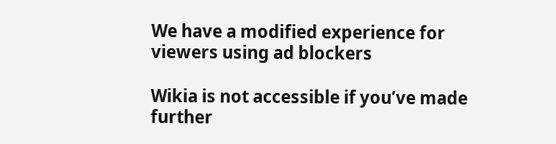We have a modified experience for viewers using ad blockers

Wikia is not accessible if you’ve made further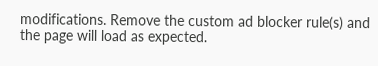modifications. Remove the custom ad blocker rule(s) and the page will load as expected.